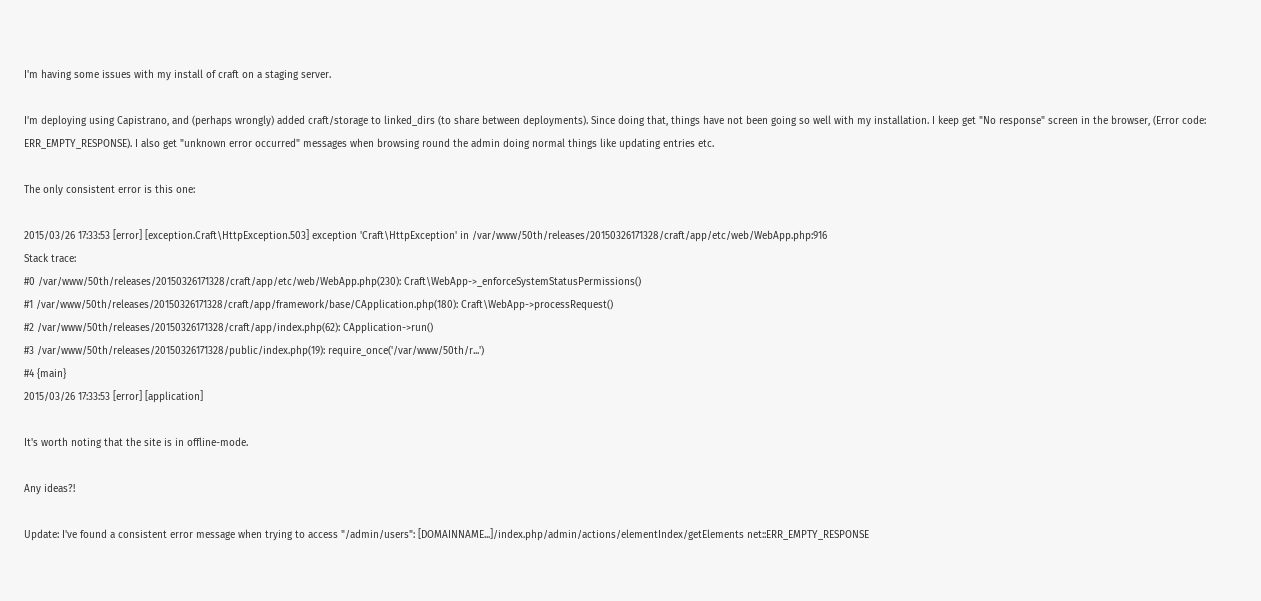I'm having some issues with my install of craft on a staging server.

I'm deploying using Capistrano, and (perhaps wrongly) added craft/storage to linked_dirs (to share between deployments). Since doing that, things have not been going so well with my installation. I keep get "No response" screen in the browser, (Error code: ERR_EMPTY_RESPONSE). I also get "unknown error occurred" messages when browsing round the admin doing normal things like updating entries etc.

The only consistent error is this one:

2015/03/26 17:33:53 [error] [exception.Craft\HttpException.503] exception 'Craft\HttpException' in /var/www/50th/releases/20150326171328/craft/app/etc/web/WebApp.php:916
Stack trace:
#0 /var/www/50th/releases/20150326171328/craft/app/etc/web/WebApp.php(230): Craft\WebApp->_enforceSystemStatusPermissions()
#1 /var/www/50th/releases/20150326171328/craft/app/framework/base/CApplication.php(180): Craft\WebApp->processRequest()
#2 /var/www/50th/releases/20150326171328/craft/app/index.php(62): CApplication->run()
#3 /var/www/50th/releases/20150326171328/public/index.php(19): require_once('/var/www/50th/r...')
#4 {main}
2015/03/26 17:33:53 [error] [application]

It's worth noting that the site is in offline-mode.

Any ideas?!

Update: I've found a consistent error message when trying to access "/admin/users": [DOMAINNAME...]/index.php/admin/actions/elementIndex/getElements net::ERR_EMPTY_RESPONSE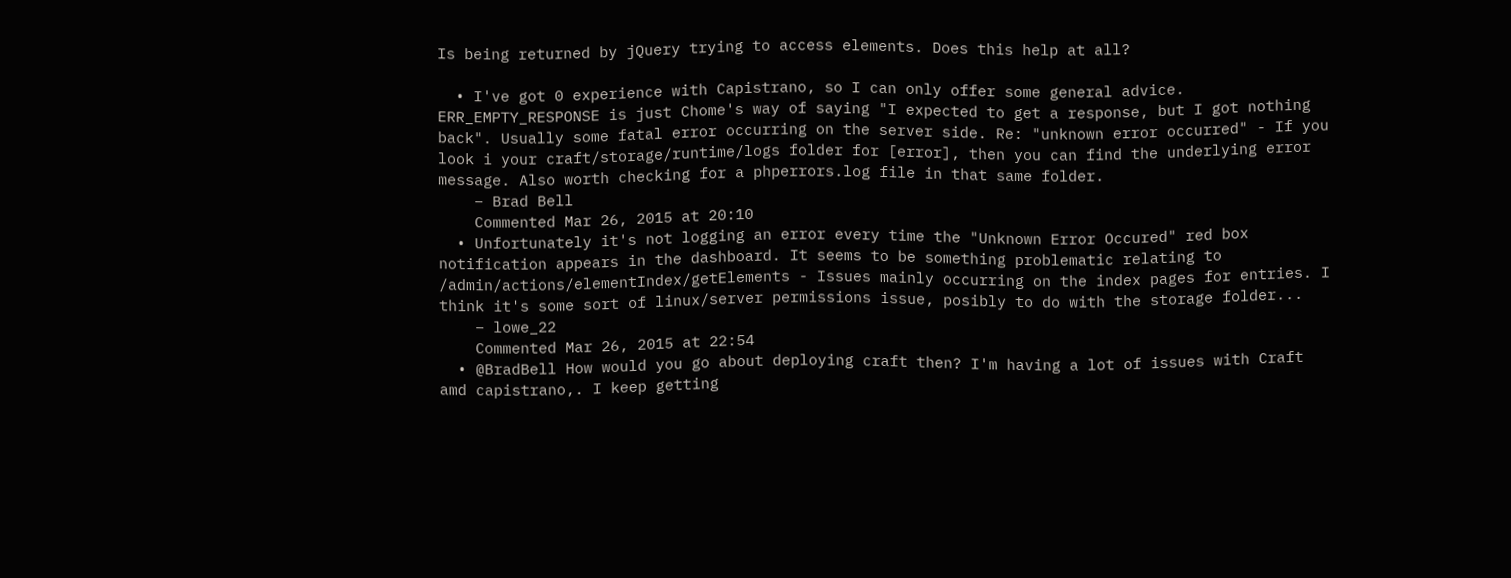Is being returned by jQuery trying to access elements. Does this help at all?

  • I've got 0 experience with Capistrano, so I can only offer some general advice. ERR_EMPTY_RESPONSE is just Chome's way of saying "I expected to get a response, but I got nothing back". Usually some fatal error occurring on the server side. Re: "unknown error occurred" - If you look i your craft/storage/runtime/logs folder for [error], then you can find the underlying error message. Also worth checking for a phperrors.log file in that same folder.
    – Brad Bell
    Commented Mar 26, 2015 at 20:10
  • Unfortunately it's not logging an error every time the "Unknown Error Occured" red box notification appears in the dashboard. It seems to be something problematic relating to /admin/actions/elementIndex/getElements - Issues mainly occurring on the index pages for entries. I think it's some sort of linux/server permissions issue, posibly to do with the storage folder...
    – lowe_22
    Commented Mar 26, 2015 at 22:54
  • @BradBell How would you go about deploying craft then? I'm having a lot of issues with Craft amd capistrano,. I keep getting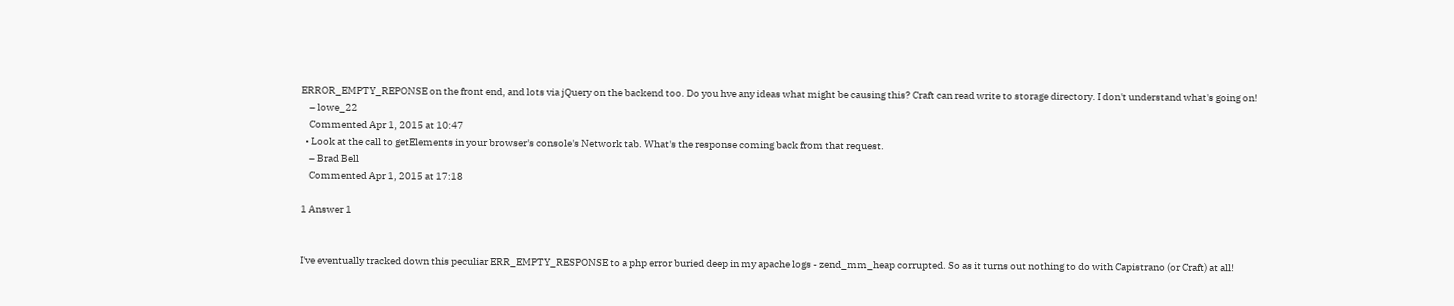ERROR_EMPTY_REPONSE on the front end, and lots via jQuery on the backend too. Do you hve any ideas what might be causing this? Craft can read write to storage directory. I don't understand what's going on!
    – lowe_22
    Commented Apr 1, 2015 at 10:47
  • Look at the call to getElements in your browser's console's Network tab. What's the response coming back from that request.
    – Brad Bell
    Commented Apr 1, 2015 at 17:18

1 Answer 1


I've eventually tracked down this peculiar ERR_EMPTY_RESPONSE to a php error buried deep in my apache logs - zend_mm_heap corrupted. So as it turns out nothing to do with Capistrano (or Craft) at all!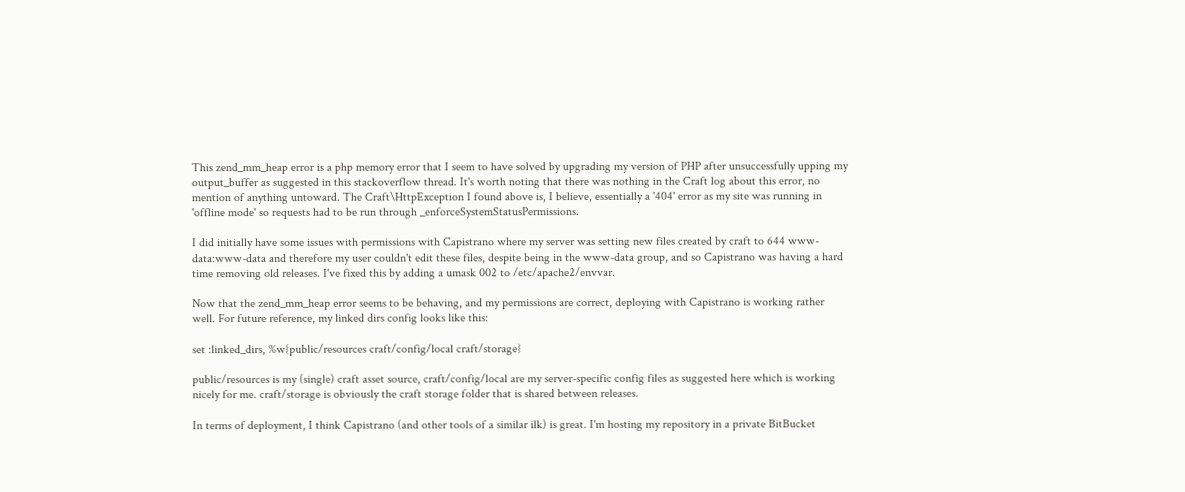This zend_mm_heap error is a php memory error that I seem to have solved by upgrading my version of PHP after unsuccessfully upping my output_buffer as suggested in this stackoverflow thread. It's worth noting that there was nothing in the Craft log about this error, no mention of anything untoward. The Craft\HttpException I found above is, I believe, essentially a '404' error as my site was running in 'offline mode' so requests had to be run through _enforceSystemStatusPermissions.

I did initially have some issues with permissions with Capistrano where my server was setting new files created by craft to 644 www-data:www-data and therefore my user couldn't edit these files, despite being in the www-data group, and so Capistrano was having a hard time removing old releases. I've fixed this by adding a umask 002 to /etc/apache2/envvar.

Now that the zend_mm_heap error seems to be behaving, and my permissions are correct, deploying with Capistrano is working rather well. For future reference, my linked dirs config looks like this:

set :linked_dirs, %w{public/resources craft/config/local craft/storage}

public/resources is my (single) craft asset source, craft/config/local are my server-specific config files as suggested here which is working nicely for me. craft/storage is obviously the craft storage folder that is shared between releases.

In terms of deployment, I think Capistrano (and other tools of a similar ilk) is great. I'm hosting my repository in a private BitBucket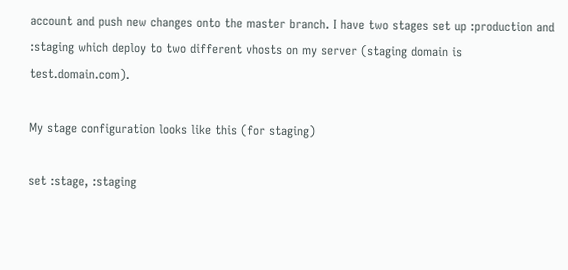account and push new changes onto the master branch. I have two stages set up :production and :staging which deploy to two different vhosts on my server (staging domain is test.domain.com).

My stage configuration looks like this (for staging)

set :stage, :staging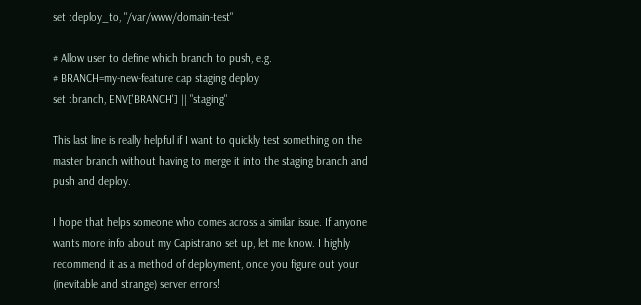set :deploy_to, "/var/www/domain-test"

# Allow user to define which branch to push, e.g.
# BRANCH=my-new-feature cap staging deploy
set :branch, ENV['BRANCH'] || "staging"

This last line is really helpful if I want to quickly test something on the master branch without having to merge it into the staging branch and push and deploy.

I hope that helps someone who comes across a similar issue. If anyone wants more info about my Capistrano set up, let me know. I highly recommend it as a method of deployment, once you figure out your (inevitable and strange) server errors!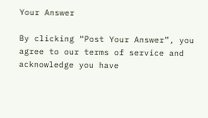Your Answer

By clicking “Post Your Answer”, you agree to our terms of service and acknowledge you have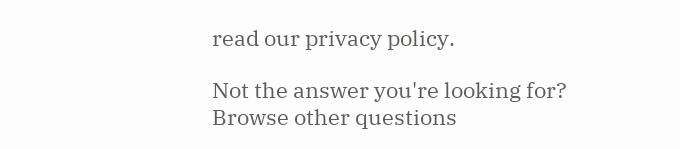read our privacy policy.

Not the answer you're looking for? Browse other questions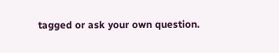tagged or ask your own question.